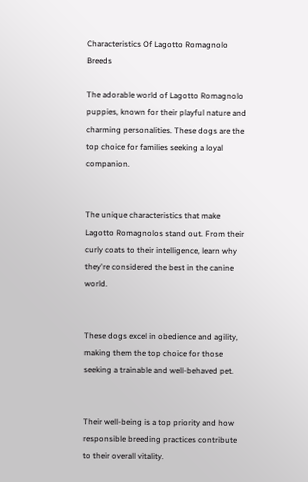Characteristics Of Lagotto Romagnolo Breeds

The adorable world of Lagotto Romagnolo puppies, known for their playful nature and charming personalities. These dogs are the top choice for families seeking a loyal companion.


The unique characteristics that make Lagotto Romagnolos stand out. From their curly coats to their intelligence, learn why they're considered the best in the canine world.


These dogs excel in obedience and agility, making them the top choice for those seeking a trainable and well-behaved pet.


Their well-being is a top priority and how responsible breeding practices contribute to their overall vitality.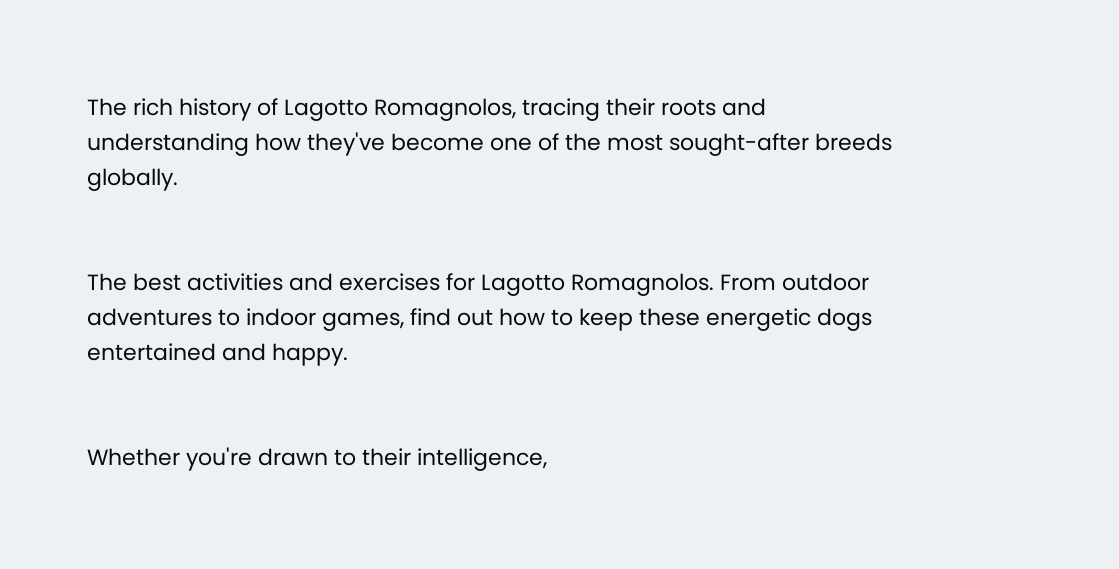The rich history of Lagotto Romagnolos, tracing their roots and understanding how they've become one of the most sought-after breeds globally.


The best activities and exercises for Lagotto Romagnolos. From outdoor adventures to indoor games, find out how to keep these energetic dogs entertained and happy.


Whether you're drawn to their intelligence,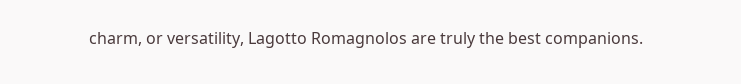charm, or versatility, Lagotto Romagnolos are truly the best companions.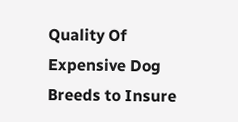Quality Of Expensive Dog Breeds to Insure